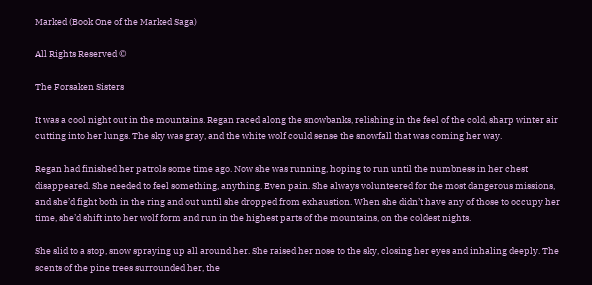Marked (Book One of the Marked Saga)

All Rights Reserved ©

The Forsaken Sisters

It was a cool night out in the mountains. Regan raced along the snowbanks, relishing in the feel of the cold, sharp winter air cutting into her lungs. The sky was gray, and the white wolf could sense the snowfall that was coming her way.

Regan had finished her patrols some time ago. Now she was running, hoping to run until the numbness in her chest disappeared. She needed to feel something, anything. Even pain. She always volunteered for the most dangerous missions, and she’d fight both in the ring and out until she dropped from exhaustion. When she didn’t have any of those to occupy her time, she’d shift into her wolf form and run in the highest parts of the mountains, on the coldest nights.

She slid to a stop, snow spraying up all around her. She raised her nose to the sky, closing her eyes and inhaling deeply. The scents of the pine trees surrounded her, the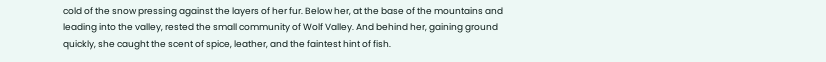cold of the snow pressing against the layers of her fur. Below her, at the base of the mountains and leading into the valley, rested the small community of Wolf Valley. And behind her, gaining ground quickly, she caught the scent of spice, leather, and the faintest hint of fish.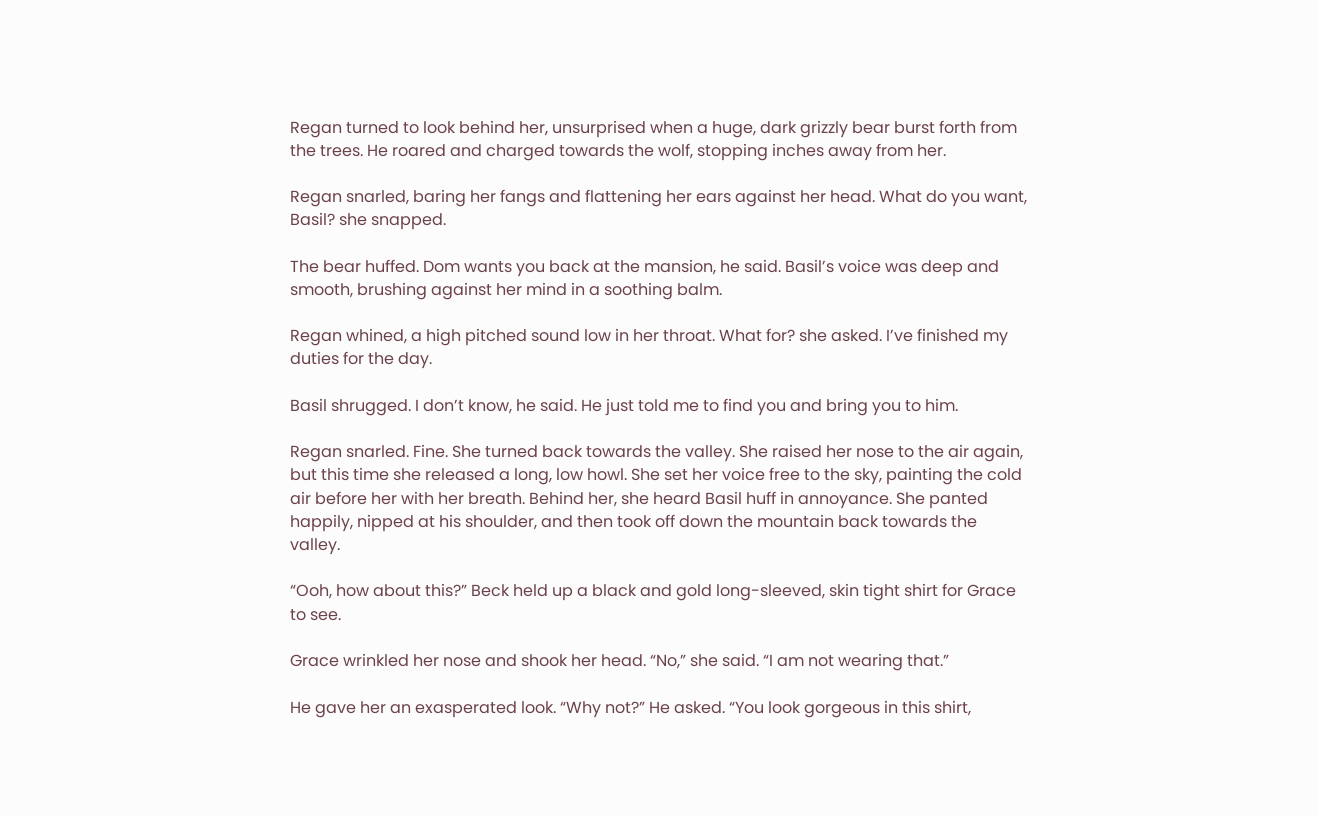Regan turned to look behind her, unsurprised when a huge, dark grizzly bear burst forth from the trees. He roared and charged towards the wolf, stopping inches away from her.

Regan snarled, baring her fangs and flattening her ears against her head. What do you want, Basil? she snapped.

The bear huffed. Dom wants you back at the mansion, he said. Basil’s voice was deep and smooth, brushing against her mind in a soothing balm.

Regan whined, a high pitched sound low in her throat. What for? she asked. I’ve finished my duties for the day.

Basil shrugged. I don’t know, he said. He just told me to find you and bring you to him.

Regan snarled. Fine. She turned back towards the valley. She raised her nose to the air again, but this time she released a long, low howl. She set her voice free to the sky, painting the cold air before her with her breath. Behind her, she heard Basil huff in annoyance. She panted happily, nipped at his shoulder, and then took off down the mountain back towards the valley.

“Ooh, how about this?” Beck held up a black and gold long-sleeved, skin tight shirt for Grace to see.

Grace wrinkled her nose and shook her head. “No,” she said. “I am not wearing that.”

He gave her an exasperated look. “Why not?” He asked. “You look gorgeous in this shirt,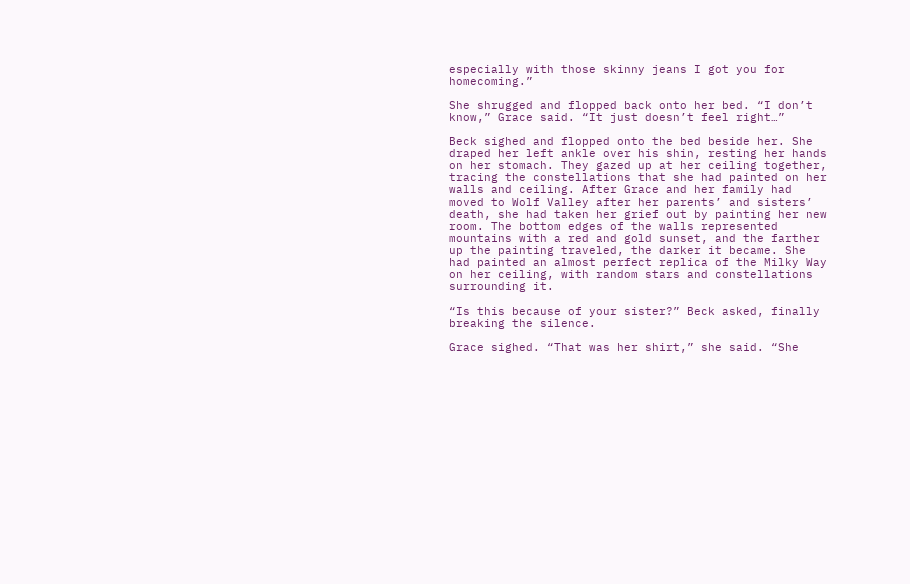especially with those skinny jeans I got you for homecoming.”

She shrugged and flopped back onto her bed. “I don’t know,” Grace said. “It just doesn’t feel right…”

Beck sighed and flopped onto the bed beside her. She draped her left ankle over his shin, resting her hands on her stomach. They gazed up at her ceiling together, tracing the constellations that she had painted on her walls and ceiling. After Grace and her family had moved to Wolf Valley after her parents’ and sisters’ death, she had taken her grief out by painting her new room. The bottom edges of the walls represented mountains with a red and gold sunset, and the farther up the painting traveled, the darker it became. She had painted an almost perfect replica of the Milky Way on her ceiling, with random stars and constellations surrounding it.

“Is this because of your sister?” Beck asked, finally breaking the silence.

Grace sighed. “That was her shirt,” she said. “She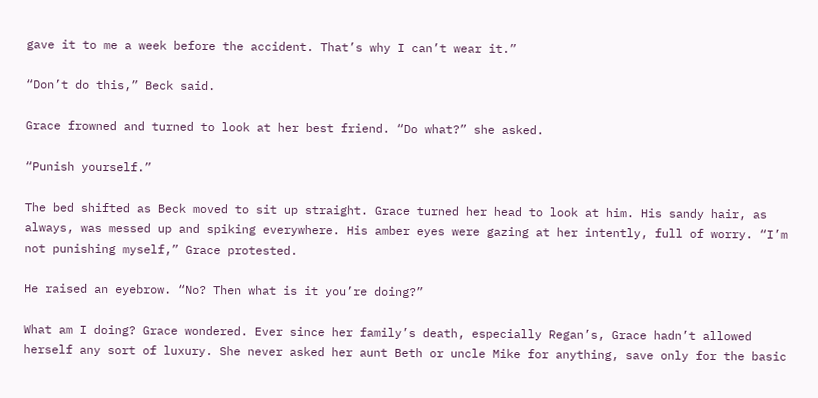gave it to me a week before the accident. That’s why I can’t wear it.”

“Don’t do this,” Beck said.

Grace frowned and turned to look at her best friend. “Do what?” she asked.

“Punish yourself.”

The bed shifted as Beck moved to sit up straight. Grace turned her head to look at him. His sandy hair, as always, was messed up and spiking everywhere. His amber eyes were gazing at her intently, full of worry. “I’m not punishing myself,” Grace protested.

He raised an eyebrow. “No? Then what is it you’re doing?”

What am I doing? Grace wondered. Ever since her family’s death, especially Regan’s, Grace hadn’t allowed herself any sort of luxury. She never asked her aunt Beth or uncle Mike for anything, save only for the basic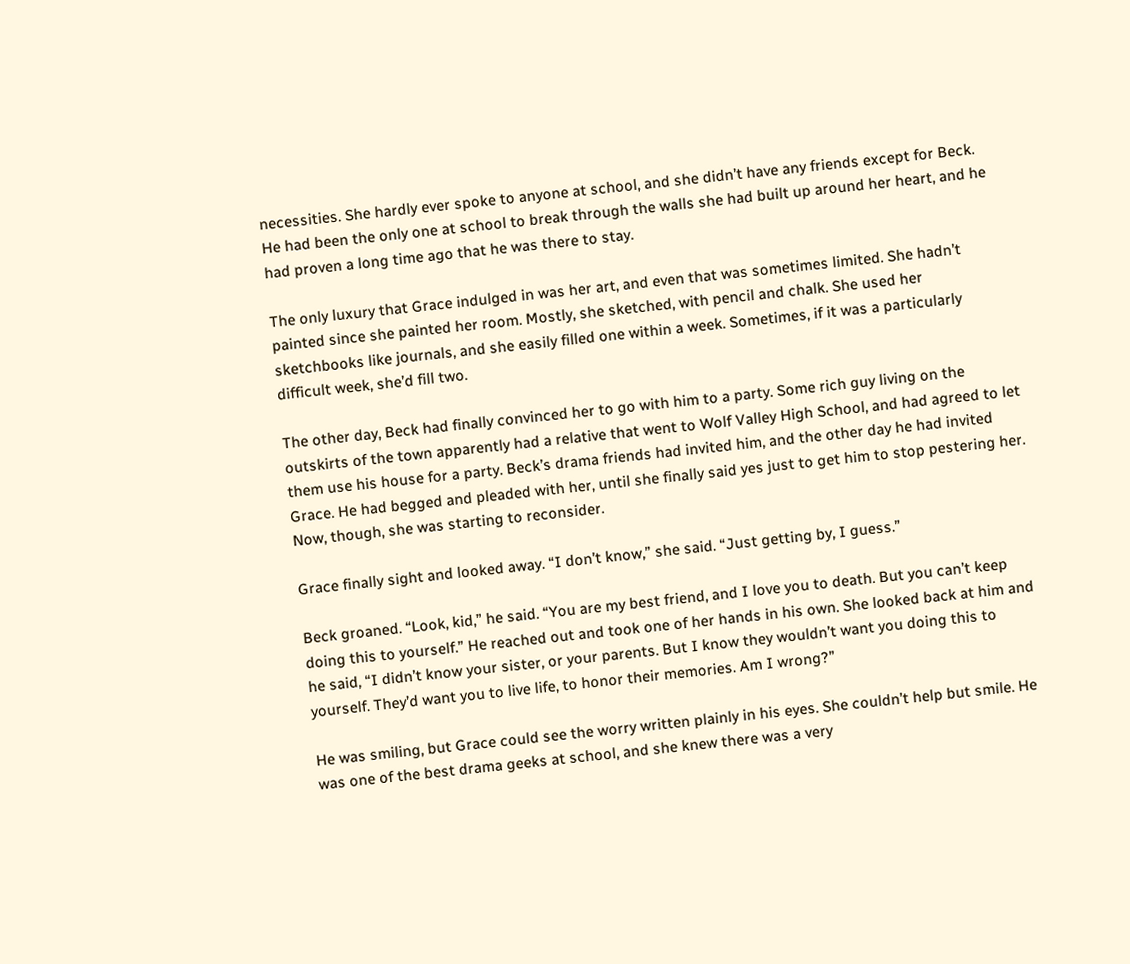necessities. She hardly ever spoke to anyone at school, and she didn’t have any friends except for Beck. He had been the only one at school to break through the walls she had built up around her heart, and he had proven a long time ago that he was there to stay.

The only luxury that Grace indulged in was her art, and even that was sometimes limited. She hadn’t painted since she painted her room. Mostly, she sketched, with pencil and chalk. She used her sketchbooks like journals, and she easily filled one within a week. Sometimes, if it was a particularly difficult week, she’d fill two.

The other day, Beck had finally convinced her to go with him to a party. Some rich guy living on the outskirts of the town apparently had a relative that went to Wolf Valley High School, and had agreed to let them use his house for a party. Beck’s drama friends had invited him, and the other day he had invited Grace. He had begged and pleaded with her, until she finally said yes just to get him to stop pestering her. Now, though, she was starting to reconsider.

Grace finally sight and looked away. “I don’t know,” she said. “Just getting by, I guess.”

Beck groaned. “Look, kid,” he said. “You are my best friend, and I love you to death. But you can’t keep doing this to yourself.” He reached out and took one of her hands in his own. She looked back at him and he said, “I didn’t know your sister, or your parents. But I know they wouldn’t want you doing this to yourself. They’d want you to live life, to honor their memories. Am I wrong?”

He was smiling, but Grace could see the worry written plainly in his eyes. She couldn’t help but smile. He was one of the best drama geeks at school, and she knew there was a very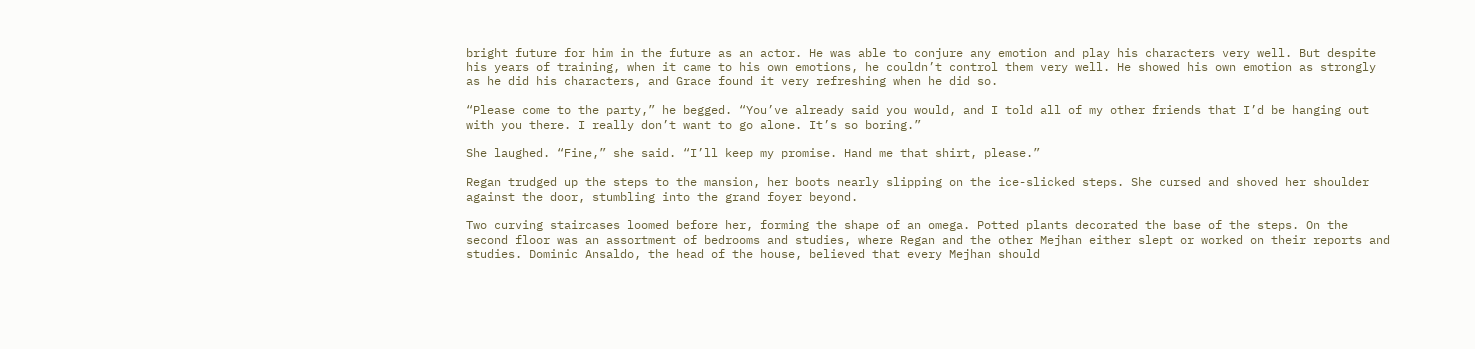bright future for him in the future as an actor. He was able to conjure any emotion and play his characters very well. But despite his years of training, when it came to his own emotions, he couldn’t control them very well. He showed his own emotion as strongly as he did his characters, and Grace found it very refreshing when he did so.

“Please come to the party,” he begged. “You’ve already said you would, and I told all of my other friends that I’d be hanging out with you there. I really don’t want to go alone. It’s so boring.”

She laughed. “Fine,” she said. “I’ll keep my promise. Hand me that shirt, please.”

Regan trudged up the steps to the mansion, her boots nearly slipping on the ice-slicked steps. She cursed and shoved her shoulder against the door, stumbling into the grand foyer beyond.

Two curving staircases loomed before her, forming the shape of an omega. Potted plants decorated the base of the steps. On the second floor was an assortment of bedrooms and studies, where Regan and the other Mejhan either slept or worked on their reports and studies. Dominic Ansaldo, the head of the house, believed that every Mejhan should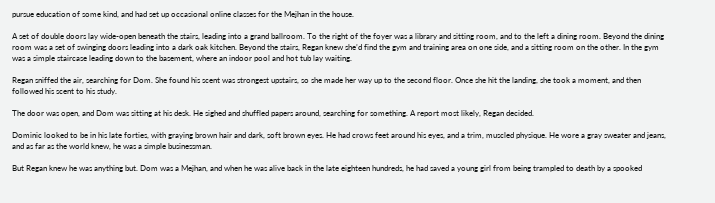pursue education of some kind, and had set up occasional online classes for the Mejhan in the house.

A set of double doors lay wide-open beneath the stairs, leading into a grand ballroom. To the right of the foyer was a library and sitting room, and to the left a dining room. Beyond the dining room was a set of swinging doors leading into a dark oak kitchen. Beyond the stairs, Regan knew she’d find the gym and training area on one side, and a sitting room on the other. In the gym was a simple staircase leading down to the basement, where an indoor pool and hot tub lay waiting.

Regan sniffed the air, searching for Dom. She found his scent was strongest upstairs, so she made her way up to the second floor. Once she hit the landing, she took a moment, and then followed his scent to his study.

The door was open, and Dom was sitting at his desk. He sighed and shuffled papers around, searching for something. A report most likely, Regan decided.

Dominic looked to be in his late forties, with graying brown hair and dark, soft brown eyes. He had crows feet around his eyes, and a trim, muscled physique. He wore a gray sweater and jeans, and as far as the world knew, he was a simple businessman.

But Regan knew he was anything but. Dom was a Mejhan, and when he was alive back in the late eighteen hundreds, he had saved a young girl from being trampled to death by a spooked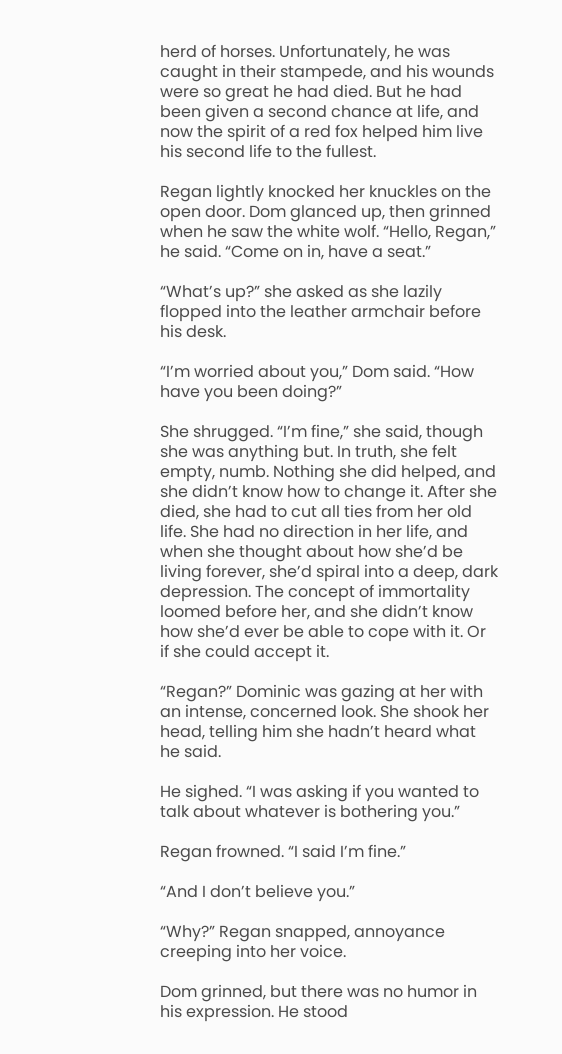herd of horses. Unfortunately, he was caught in their stampede, and his wounds were so great he had died. But he had been given a second chance at life, and now the spirit of a red fox helped him live his second life to the fullest.

Regan lightly knocked her knuckles on the open door. Dom glanced up, then grinned when he saw the white wolf. “Hello, Regan,” he said. “Come on in, have a seat.”

“What’s up?” she asked as she lazily flopped into the leather armchair before his desk.

“I’m worried about you,” Dom said. “How have you been doing?”

She shrugged. “I’m fine,” she said, though she was anything but. In truth, she felt empty, numb. Nothing she did helped, and she didn’t know how to change it. After she died, she had to cut all ties from her old life. She had no direction in her life, and when she thought about how she’d be living forever, she’d spiral into a deep, dark depression. The concept of immortality loomed before her, and she didn’t know how she’d ever be able to cope with it. Or if she could accept it.

“Regan?” Dominic was gazing at her with an intense, concerned look. She shook her head, telling him she hadn’t heard what he said.

He sighed. “I was asking if you wanted to talk about whatever is bothering you.”

Regan frowned. “I said I’m fine.”

“And I don’t believe you.”

“Why?” Regan snapped, annoyance creeping into her voice.

Dom grinned, but there was no humor in his expression. He stood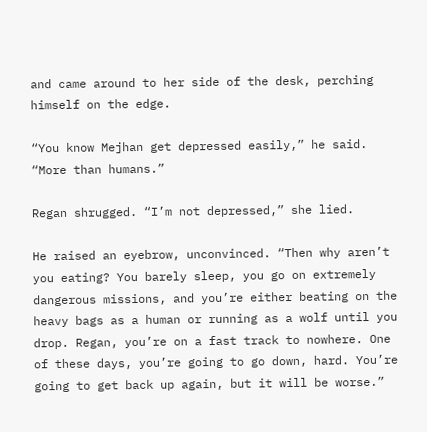and came around to her side of the desk, perching himself on the edge.

“You know Mejhan get depressed easily,” he said. “More than humans.”

Regan shrugged. “I’m not depressed,” she lied.

He raised an eyebrow, unconvinced. “Then why aren’t you eating? You barely sleep, you go on extremely dangerous missions, and you’re either beating on the heavy bags as a human or running as a wolf until you drop. Regan, you’re on a fast track to nowhere. One of these days, you’re going to go down, hard. You’re going to get back up again, but it will be worse.”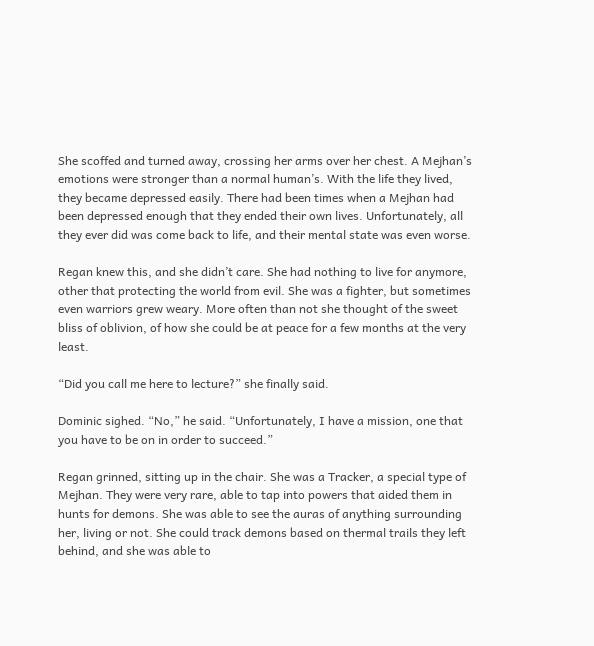She scoffed and turned away, crossing her arms over her chest. A Mejhan’s emotions were stronger than a normal human’s. With the life they lived, they became depressed easily. There had been times when a Mejhan had been depressed enough that they ended their own lives. Unfortunately, all they ever did was come back to life, and their mental state was even worse.

Regan knew this, and she didn’t care. She had nothing to live for anymore, other that protecting the world from evil. She was a fighter, but sometimes even warriors grew weary. More often than not she thought of the sweet bliss of oblivion, of how she could be at peace for a few months at the very least.

“Did you call me here to lecture?” she finally said.

Dominic sighed. “No,” he said. “Unfortunately, I have a mission, one that you have to be on in order to succeed.”

Regan grinned, sitting up in the chair. She was a Tracker, a special type of Mejhan. They were very rare, able to tap into powers that aided them in hunts for demons. She was able to see the auras of anything surrounding her, living or not. She could track demons based on thermal trails they left behind, and she was able to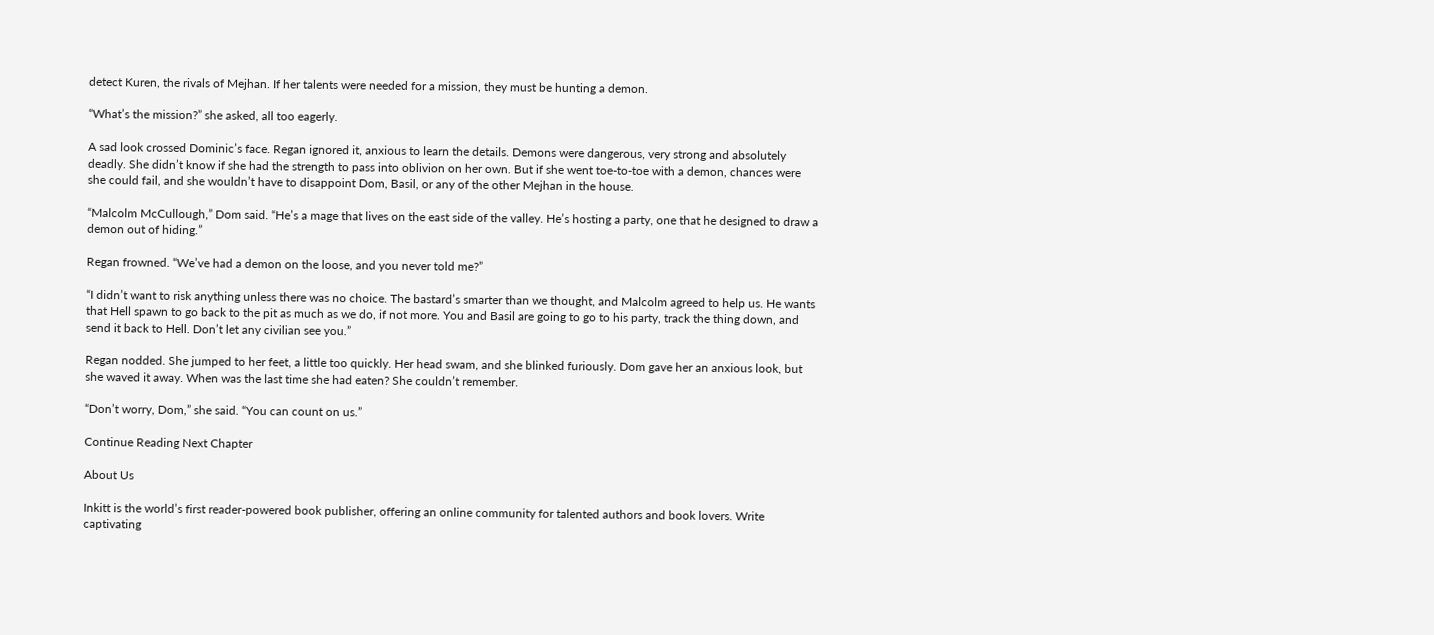detect Kuren, the rivals of Mejhan. If her talents were needed for a mission, they must be hunting a demon.

“What’s the mission?” she asked, all too eagerly.

A sad look crossed Dominic’s face. Regan ignored it, anxious to learn the details. Demons were dangerous, very strong and absolutely deadly. She didn’t know if she had the strength to pass into oblivion on her own. But if she went toe-to-toe with a demon, chances were she could fail, and she wouldn’t have to disappoint Dom, Basil, or any of the other Mejhan in the house.

“Malcolm McCullough,” Dom said. “He’s a mage that lives on the east side of the valley. He’s hosting a party, one that he designed to draw a demon out of hiding.”

Regan frowned. “We’ve had a demon on the loose, and you never told me?”

“I didn’t want to risk anything unless there was no choice. The bastard’s smarter than we thought, and Malcolm agreed to help us. He wants that Hell spawn to go back to the pit as much as we do, if not more. You and Basil are going to go to his party, track the thing down, and send it back to Hell. Don’t let any civilian see you.”

Regan nodded. She jumped to her feet, a little too quickly. Her head swam, and she blinked furiously. Dom gave her an anxious look, but she waved it away. When was the last time she had eaten? She couldn’t remember.

“Don’t worry, Dom,” she said. “You can count on us.”

Continue Reading Next Chapter

About Us

Inkitt is the world’s first reader-powered book publisher, offering an online community for talented authors and book lovers. Write captivating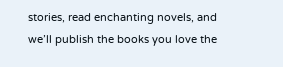stories, read enchanting novels, and we’ll publish the books you love the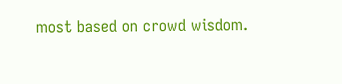most based on crowd wisdom.